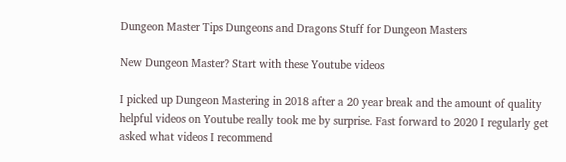Dungeon Master Tips Dungeons and Dragons Stuff for Dungeon Masters

New Dungeon Master? Start with these Youtube videos

I picked up Dungeon Mastering in 2018 after a 20 year break and the amount of quality helpful videos on Youtube really took me by surprise. Fast forward to 2020 I regularly get asked what videos I recommend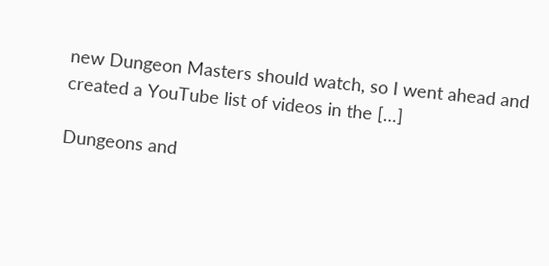new Dungeon Masters should watch, so I went ahead and created a YouTube list of videos in the […]

Dungeons and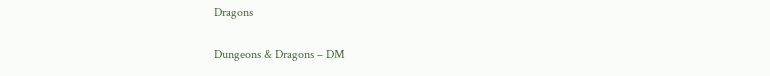Dragons

Dungeons & Dragons – DM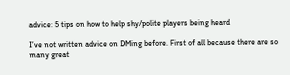advice: 5 tips on how to help shy/polite players being heard

I’ve not written advice on DMing before. First of all because there are so many great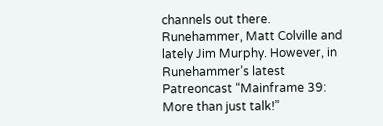channels out there. Runehammer, Matt Colville and lately Jim Murphy. However, in Runehammer’s latest Patreoncast “Mainframe 39: More than just talk!”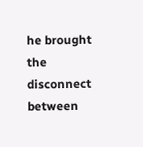he brought the disconnect between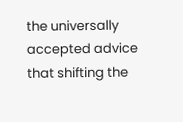the universally accepted advice that shifting the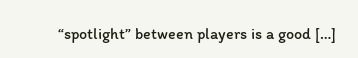“spotlight” between players is a good […]